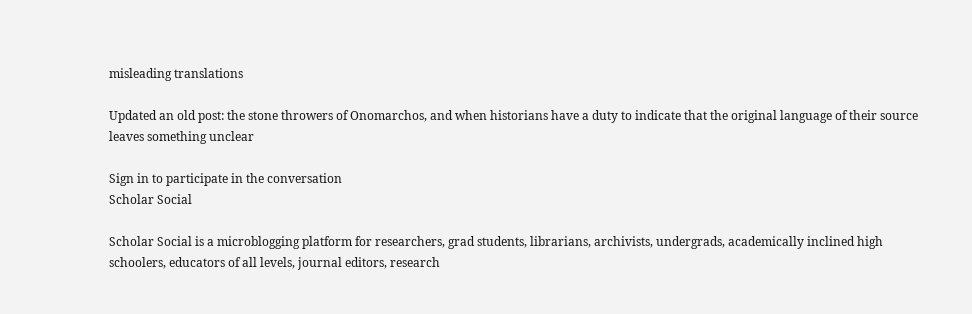misleading translations

Updated an old post: the stone throwers of Onomarchos, and when historians have a duty to indicate that the original language of their source leaves something unclear

Sign in to participate in the conversation
Scholar Social

Scholar Social is a microblogging platform for researchers, grad students, librarians, archivists, undergrads, academically inclined high schoolers, educators of all levels, journal editors, research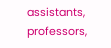assistants, professors,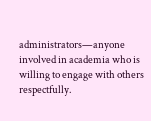administrators—anyone involved in academia who is willing to engage with others respectfully.